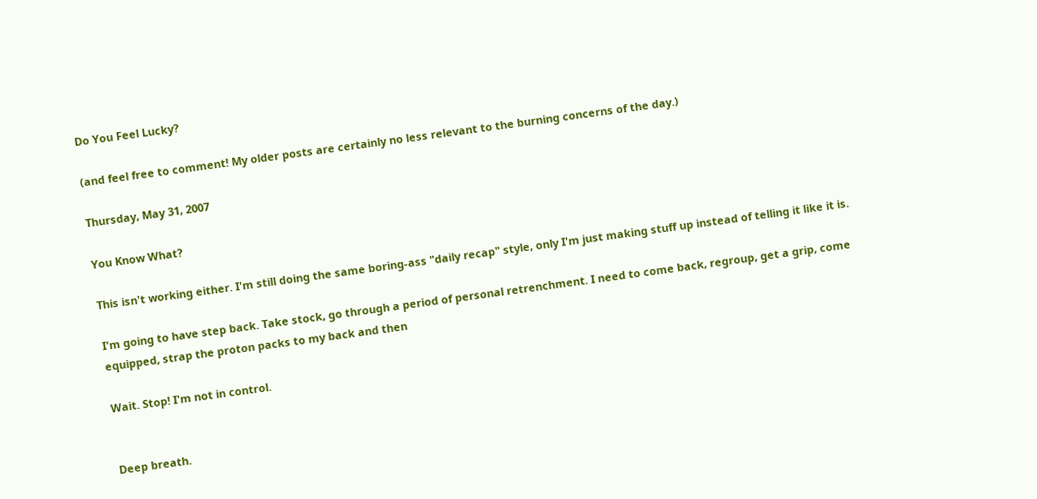Do You Feel Lucky?

(and feel free to comment! My older posts are certainly no less relevant to the burning concerns of the day.)

Thursday, May 31, 2007

You Know What?

This isn't working either. I'm still doing the same boring-ass "daily recap" style, only I'm just making stuff up instead of telling it like it is.

I'm going to have step back. Take stock, go through a period of personal retrenchment. I need to come back, regroup, get a grip, come equipped, strap the proton packs to my back and then

Wait. Stop! I'm not in control.


Deep breath.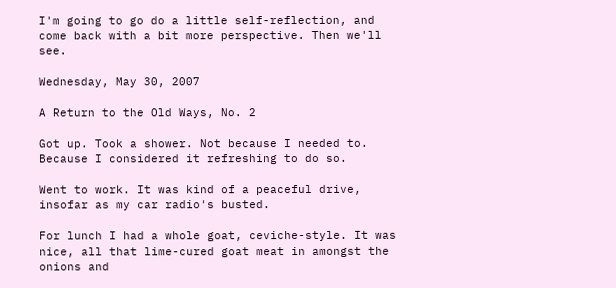I'm going to go do a little self-reflection, and come back with a bit more perspective. Then we'll see.

Wednesday, May 30, 2007

A Return to the Old Ways, No. 2

Got up. Took a shower. Not because I needed to. Because I considered it refreshing to do so.

Went to work. It was kind of a peaceful drive, insofar as my car radio's busted.

For lunch I had a whole goat, ceviche-style. It was nice, all that lime-cured goat meat in amongst the onions and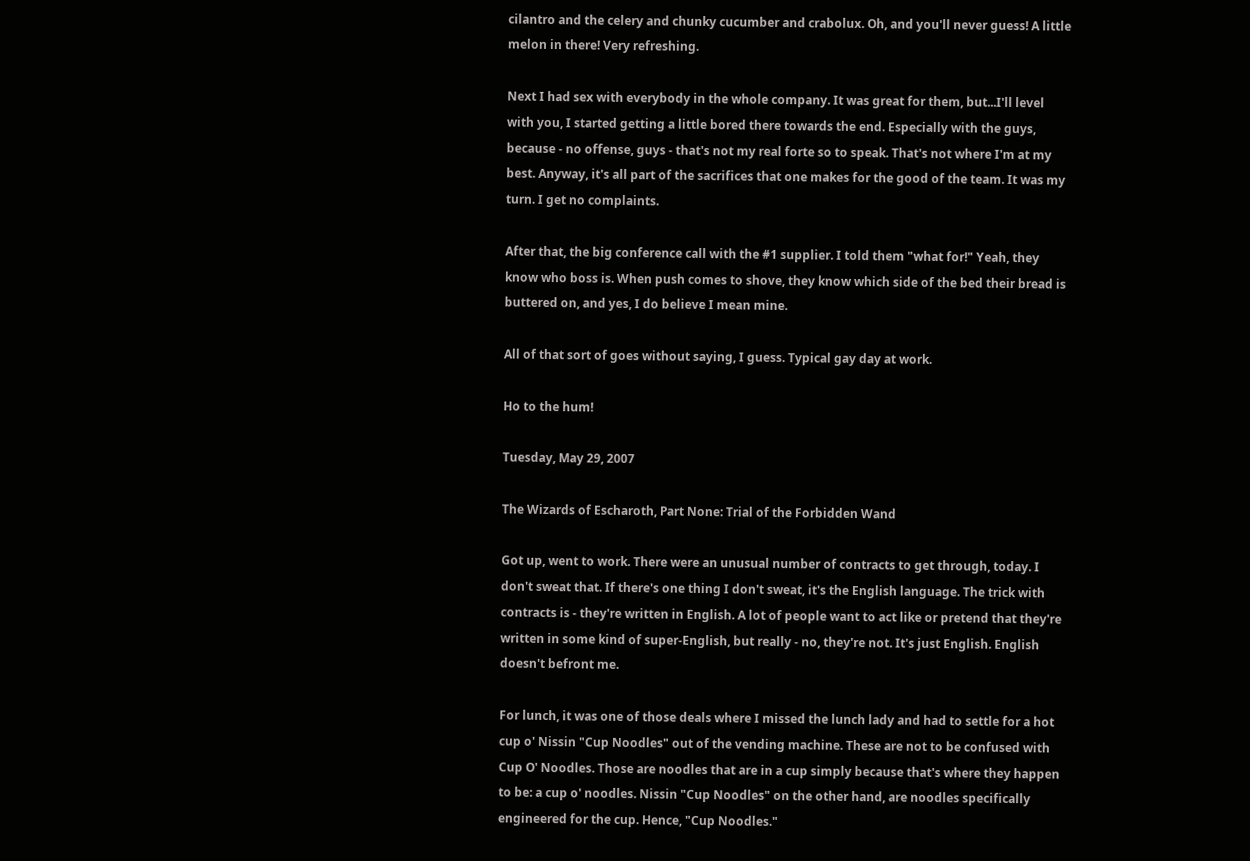cilantro and the celery and chunky cucumber and crabolux. Oh, and you'll never guess! A little melon in there! Very refreshing.

Next I had sex with everybody in the whole company. It was great for them, but...I'll level with you, I started getting a little bored there towards the end. Especially with the guys, because - no offense, guys - that's not my real forte so to speak. That's not where I'm at my best. Anyway, it's all part of the sacrifices that one makes for the good of the team. It was my turn. I get no complaints.

After that, the big conference call with the #1 supplier. I told them "what for!" Yeah, they know who boss is. When push comes to shove, they know which side of the bed their bread is buttered on, and yes, I do believe I mean mine.

All of that sort of goes without saying, I guess. Typical gay day at work.

Ho to the hum!

Tuesday, May 29, 2007

The Wizards of Escharoth, Part None: Trial of the Forbidden Wand

Got up, went to work. There were an unusual number of contracts to get through, today. I don't sweat that. If there's one thing I don't sweat, it's the English language. The trick with contracts is - they're written in English. A lot of people want to act like or pretend that they're written in some kind of super-English, but really - no, they're not. It's just English. English doesn't befront me.

For lunch, it was one of those deals where I missed the lunch lady and had to settle for a hot cup o' Nissin "Cup Noodles" out of the vending machine. These are not to be confused with Cup O' Noodles. Those are noodles that are in a cup simply because that's where they happen to be: a cup o' noodles. Nissin "Cup Noodles" on the other hand, are noodles specifically engineered for the cup. Hence, "Cup Noodles."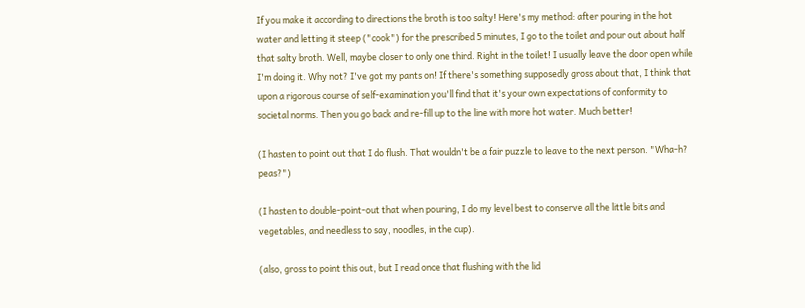If you make it according to directions the broth is too salty! Here's my method: after pouring in the hot water and letting it steep ("cook") for the prescribed 5 minutes, I go to the toilet and pour out about half that salty broth. Well, maybe closer to only one third. Right in the toilet! I usually leave the door open while I'm doing it. Why not? I've got my pants on! If there's something supposedly gross about that, I think that upon a rigorous course of self-examination you'll find that it's your own expectations of conformity to societal norms. Then you go back and re-fill up to the line with more hot water. Much better!

(I hasten to point out that I do flush. That wouldn't be a fair puzzle to leave to the next person. "Wha-h? peas?")

(I hasten to double-point-out that when pouring, I do my level best to conserve all the little bits and vegetables, and needless to say, noodles, in the cup).

(also, gross to point this out, but I read once that flushing with the lid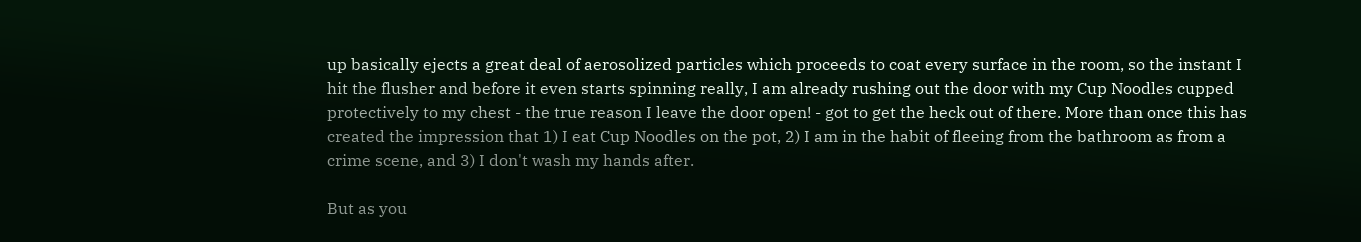up basically ejects a great deal of aerosolized particles which proceeds to coat every surface in the room, so the instant I hit the flusher and before it even starts spinning really, I am already rushing out the door with my Cup Noodles cupped protectively to my chest - the true reason I leave the door open! - got to get the heck out of there. More than once this has created the impression that 1) I eat Cup Noodles on the pot, 2) I am in the habit of fleeing from the bathroom as from a crime scene, and 3) I don't wash my hands after.

But as you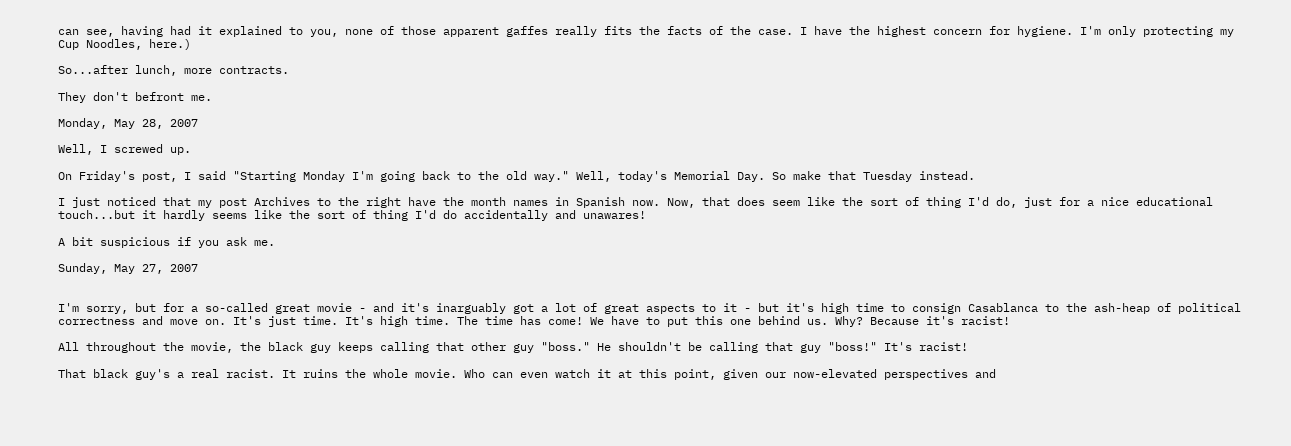can see, having had it explained to you, none of those apparent gaffes really fits the facts of the case. I have the highest concern for hygiene. I'm only protecting my Cup Noodles, here.)

So...after lunch, more contracts.

They don't befront me.

Monday, May 28, 2007

Well, I screwed up.

On Friday's post, I said "Starting Monday I'm going back to the old way." Well, today's Memorial Day. So make that Tuesday instead.

I just noticed that my post Archives to the right have the month names in Spanish now. Now, that does seem like the sort of thing I'd do, just for a nice educational touch...but it hardly seems like the sort of thing I'd do accidentally and unawares!

A bit suspicious if you ask me.

Sunday, May 27, 2007


I'm sorry, but for a so-called great movie - and it's inarguably got a lot of great aspects to it - but it's high time to consign Casablanca to the ash-heap of political correctness and move on. It's just time. It's high time. The time has come! We have to put this one behind us. Why? Because it's racist!

All throughout the movie, the black guy keeps calling that other guy "boss." He shouldn't be calling that guy "boss!" It's racist!

That black guy's a real racist. It ruins the whole movie. Who can even watch it at this point, given our now-elevated perspectives and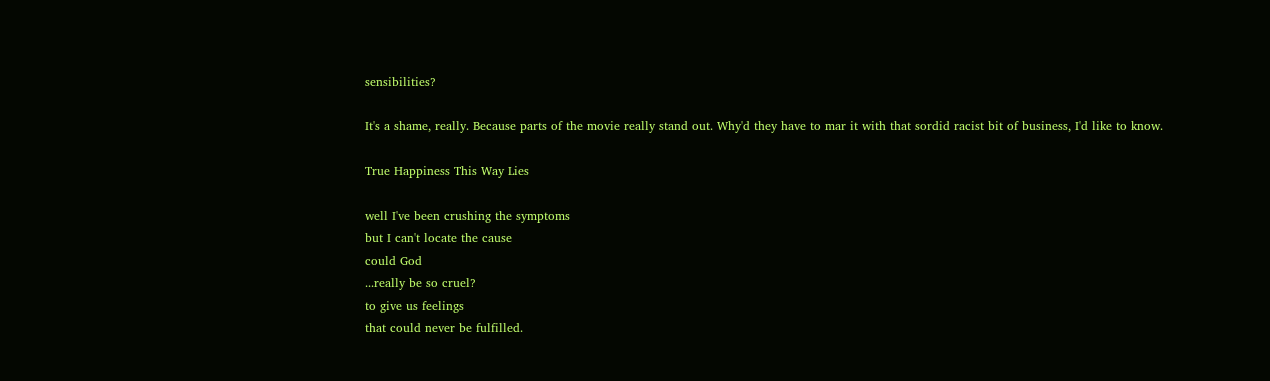sensibilities?

It's a shame, really. Because parts of the movie really stand out. Why'd they have to mar it with that sordid racist bit of business, I'd like to know.

True Happiness This Way Lies

well I've been crushing the symptoms
but I can't locate the cause
could God
...really be so cruel?
to give us feelings
that could never be fulfilled.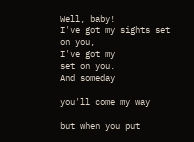Well, baby!
I've got my sights set on you,
I've got my
set on you.
And someday

you'll come my way

but when you put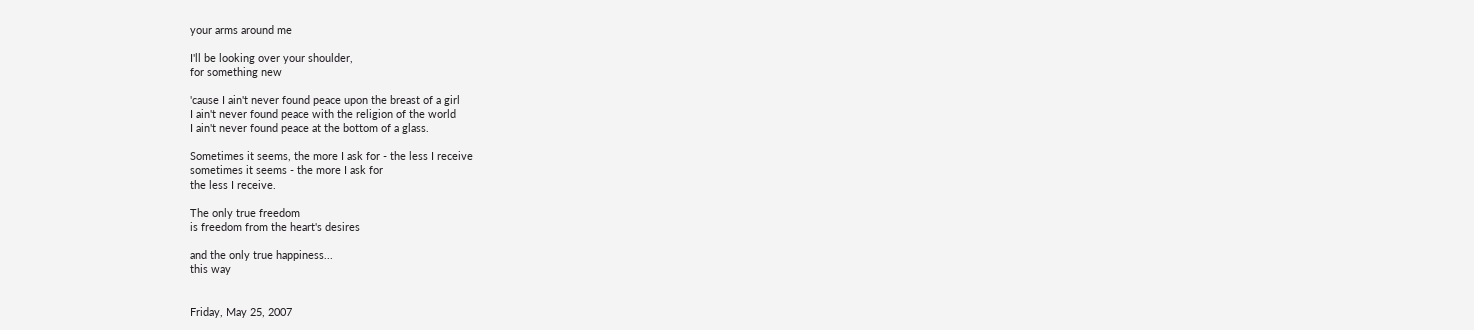your arms around me

I'll be looking over your shoulder,
for something new

'cause I ain't never found peace upon the breast of a girl
I ain't never found peace with the religion of the world
I ain't never found peace at the bottom of a glass.

Sometimes it seems, the more I ask for - the less I receive
sometimes it seems - the more I ask for
the less I receive.

The only true freedom
is freedom from the heart's desires

and the only true happiness...
this way


Friday, May 25, 2007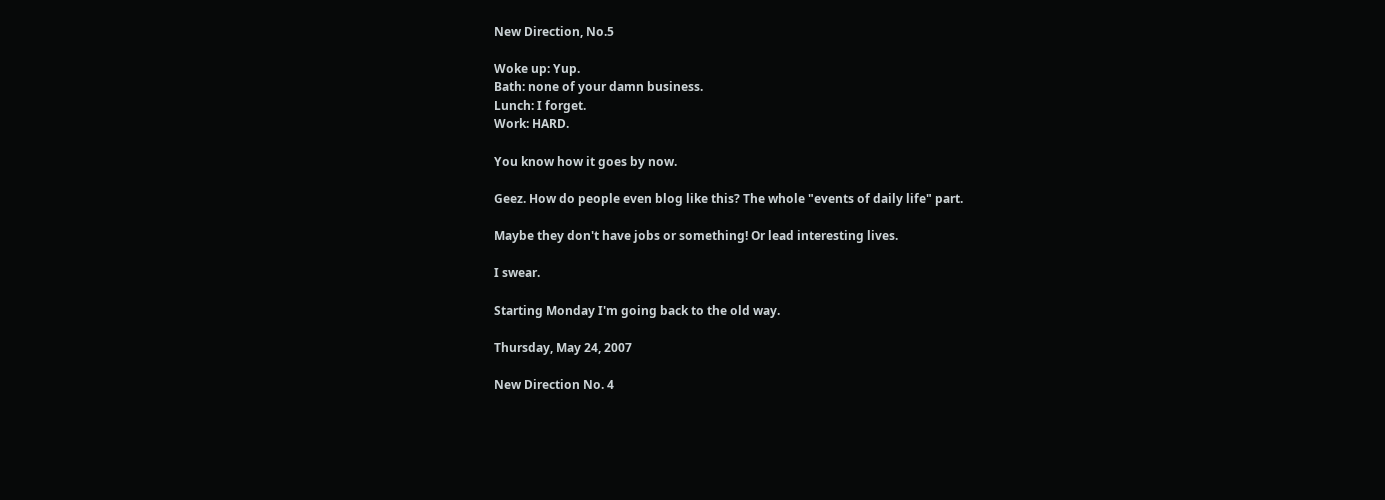New Direction, No.5

Woke up: Yup.
Bath: none of your damn business.
Lunch: I forget.
Work: HARD.

You know how it goes by now.

Geez. How do people even blog like this? The whole "events of daily life" part.

Maybe they don't have jobs or something! Or lead interesting lives.

I swear.

Starting Monday I'm going back to the old way.

Thursday, May 24, 2007

New Direction No. 4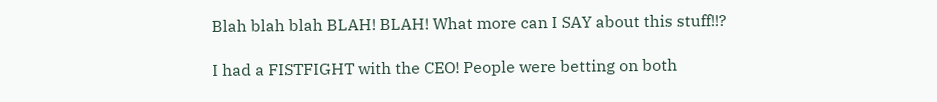Blah blah blah BLAH! BLAH! What more can I SAY about this stuff!!?

I had a FISTFIGHT with the CEO! People were betting on both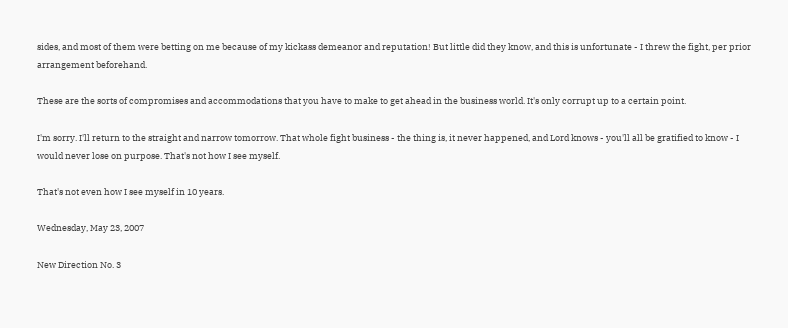sides, and most of them were betting on me because of my kickass demeanor and reputation! But little did they know, and this is unfortunate - I threw the fight, per prior arrangement beforehand.

These are the sorts of compromises and accommodations that you have to make to get ahead in the business world. It's only corrupt up to a certain point.

I'm sorry. I'll return to the straight and narrow tomorrow. That whole fight business - the thing is, it never happened, and Lord knows - you'll all be gratified to know - I would never lose on purpose. That's not how I see myself.

That's not even how I see myself in 10 years.

Wednesday, May 23, 2007

New Direction No. 3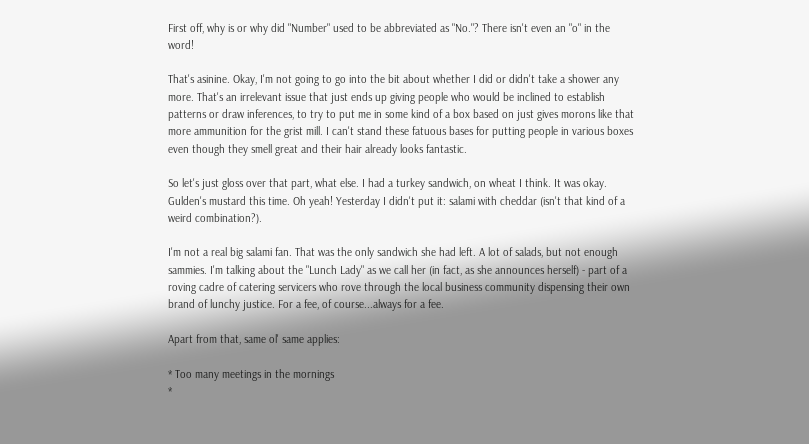First off, why is or why did "Number" used to be abbreviated as "No."? There isn't even an "o" in the word!

That's asinine. Okay, I'm not going to go into the bit about whether I did or didn't take a shower any more. That's an irrelevant issue that just ends up giving people who would be inclined to establish patterns or draw inferences, to try to put me in some kind of a box based on just gives morons like that more ammunition for the grist mill. I can't stand these fatuous bases for putting people in various boxes even though they smell great and their hair already looks fantastic.

So let's just gloss over that part, what else. I had a turkey sandwich, on wheat I think. It was okay. Gulden's mustard this time. Oh yeah! Yesterday I didn't put it: salami with cheddar (isn't that kind of a weird combination?).

I'm not a real big salami fan. That was the only sandwich she had left. A lot of salads, but not enough sammies. I'm talking about the "Lunch Lady" as we call her (in fact, as she announces herself) - part of a roving cadre of catering servicers who rove through the local business community dispensing their own brand of lunchy justice. For a fee, of course...always for a fee.

Apart from that, same ol' same applies:

* Too many meetings in the mornings
*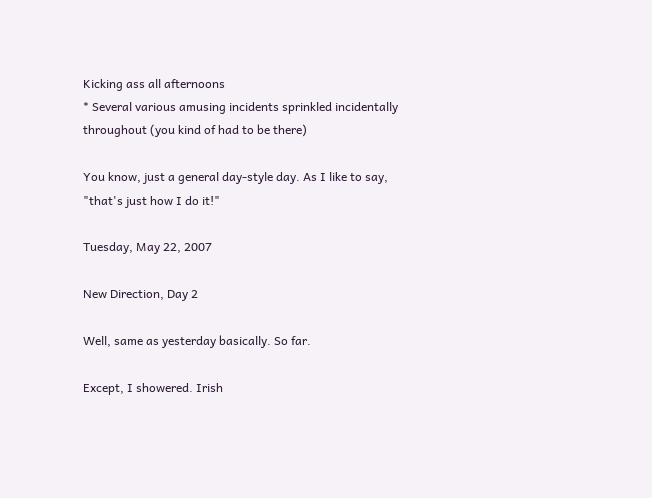Kicking ass all afternoons
* Several various amusing incidents sprinkled incidentally throughout (you kind of had to be there)

You know, just a general day-style day. As I like to say, "that's just how I do it!"

Tuesday, May 22, 2007

New Direction, Day 2

Well, same as yesterday basically. So far.

Except, I showered. Irish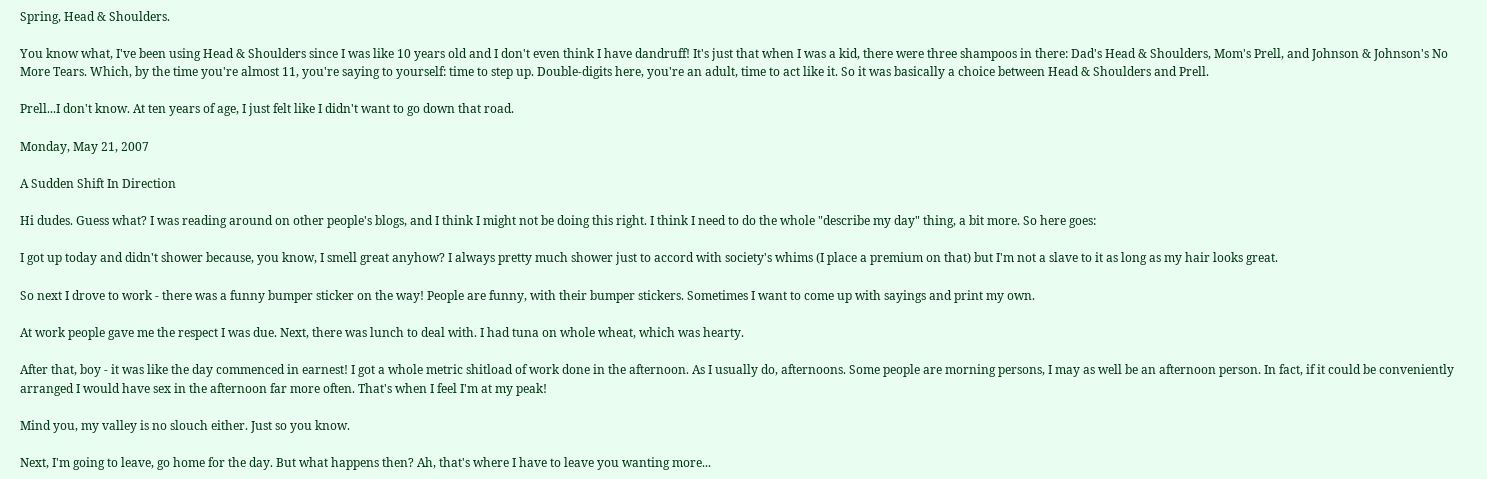Spring, Head & Shoulders.

You know what, I've been using Head & Shoulders since I was like 10 years old and I don't even think I have dandruff! It's just that when I was a kid, there were three shampoos in there: Dad's Head & Shoulders, Mom's Prell, and Johnson & Johnson's No More Tears. Which, by the time you're almost 11, you're saying to yourself: time to step up. Double-digits here, you're an adult, time to act like it. So it was basically a choice between Head & Shoulders and Prell.

Prell...I don't know. At ten years of age, I just felt like I didn't want to go down that road.

Monday, May 21, 2007

A Sudden Shift In Direction

Hi dudes. Guess what? I was reading around on other people's blogs, and I think I might not be doing this right. I think I need to do the whole "describe my day" thing, a bit more. So here goes:

I got up today and didn't shower because, you know, I smell great anyhow? I always pretty much shower just to accord with society's whims (I place a premium on that) but I'm not a slave to it as long as my hair looks great.

So next I drove to work - there was a funny bumper sticker on the way! People are funny, with their bumper stickers. Sometimes I want to come up with sayings and print my own.

At work people gave me the respect I was due. Next, there was lunch to deal with. I had tuna on whole wheat, which was hearty.

After that, boy - it was like the day commenced in earnest! I got a whole metric shitload of work done in the afternoon. As I usually do, afternoons. Some people are morning persons, I may as well be an afternoon person. In fact, if it could be conveniently arranged I would have sex in the afternoon far more often. That's when I feel I'm at my peak!

Mind you, my valley is no slouch either. Just so you know.

Next, I'm going to leave, go home for the day. But what happens then? Ah, that's where I have to leave you wanting more...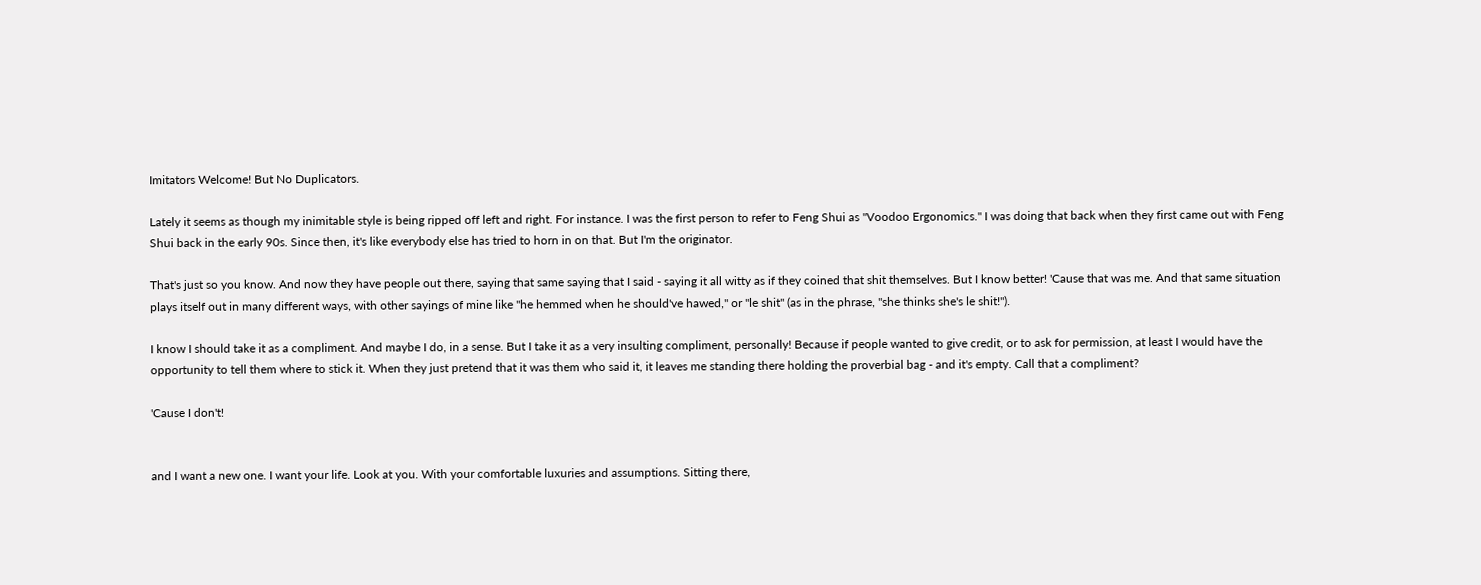Imitators Welcome! But No Duplicators.

Lately it seems as though my inimitable style is being ripped off left and right. For instance. I was the first person to refer to Feng Shui as "Voodoo Ergonomics." I was doing that back when they first came out with Feng Shui back in the early 90s. Since then, it's like everybody else has tried to horn in on that. But I'm the originator.

That's just so you know. And now they have people out there, saying that same saying that I said - saying it all witty as if they coined that shit themselves. But I know better! 'Cause that was me. And that same situation plays itself out in many different ways, with other sayings of mine like "he hemmed when he should've hawed," or "le shit" (as in the phrase, "she thinks she's le shit!").

I know I should take it as a compliment. And maybe I do, in a sense. But I take it as a very insulting compliment, personally! Because if people wanted to give credit, or to ask for permission, at least I would have the opportunity to tell them where to stick it. When they just pretend that it was them who said it, it leaves me standing there holding the proverbial bag - and it's empty. Call that a compliment?

'Cause I don't!


and I want a new one. I want your life. Look at you. With your comfortable luxuries and assumptions. Sitting there,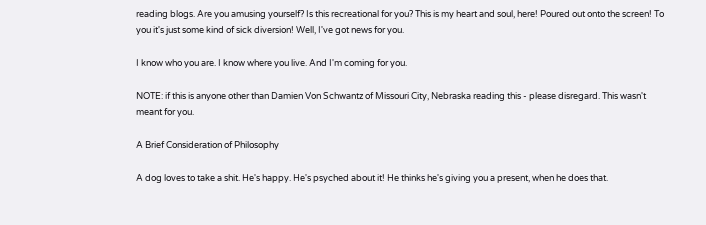reading blogs. Are you amusing yourself? Is this recreational for you? This is my heart and soul, here! Poured out onto the screen! To you it's just some kind of sick diversion! Well, I've got news for you.

I know who you are. I know where you live. And I'm coming for you.

NOTE: if this is anyone other than Damien Von Schwantz of Missouri City, Nebraska reading this - please disregard. This wasn't meant for you.

A Brief Consideration of Philosophy

A dog loves to take a shit. He's happy. He's psyched about it! He thinks he's giving you a present, when he does that.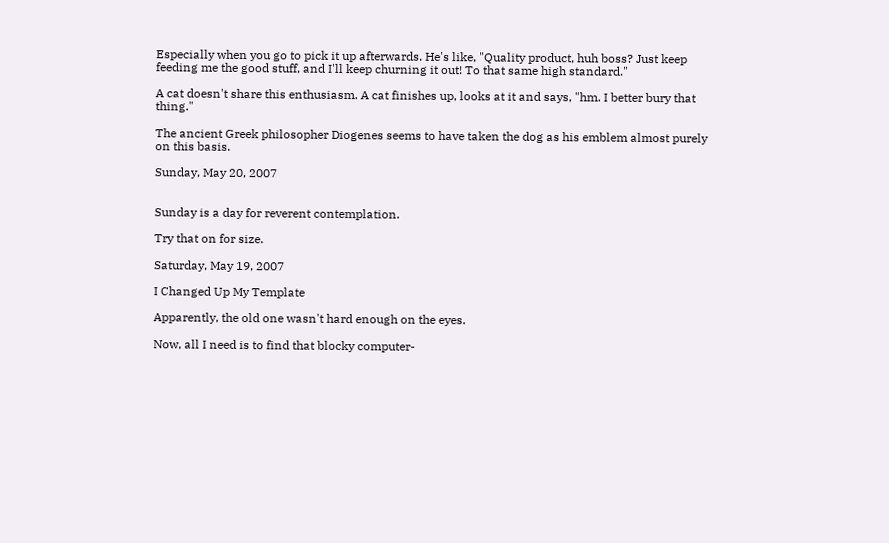Especially when you go to pick it up afterwards. He's like, "Quality product, huh boss? Just keep feeding me the good stuff, and I'll keep churning it out! To that same high standard."

A cat doesn't share this enthusiasm. A cat finishes up, looks at it and says, "hm. I better bury that thing."

The ancient Greek philosopher Diogenes seems to have taken the dog as his emblem almost purely on this basis.

Sunday, May 20, 2007


Sunday is a day for reverent contemplation.

Try that on for size.

Saturday, May 19, 2007

I Changed Up My Template

Apparently, the old one wasn't hard enough on the eyes.

Now, all I need is to find that blocky computer-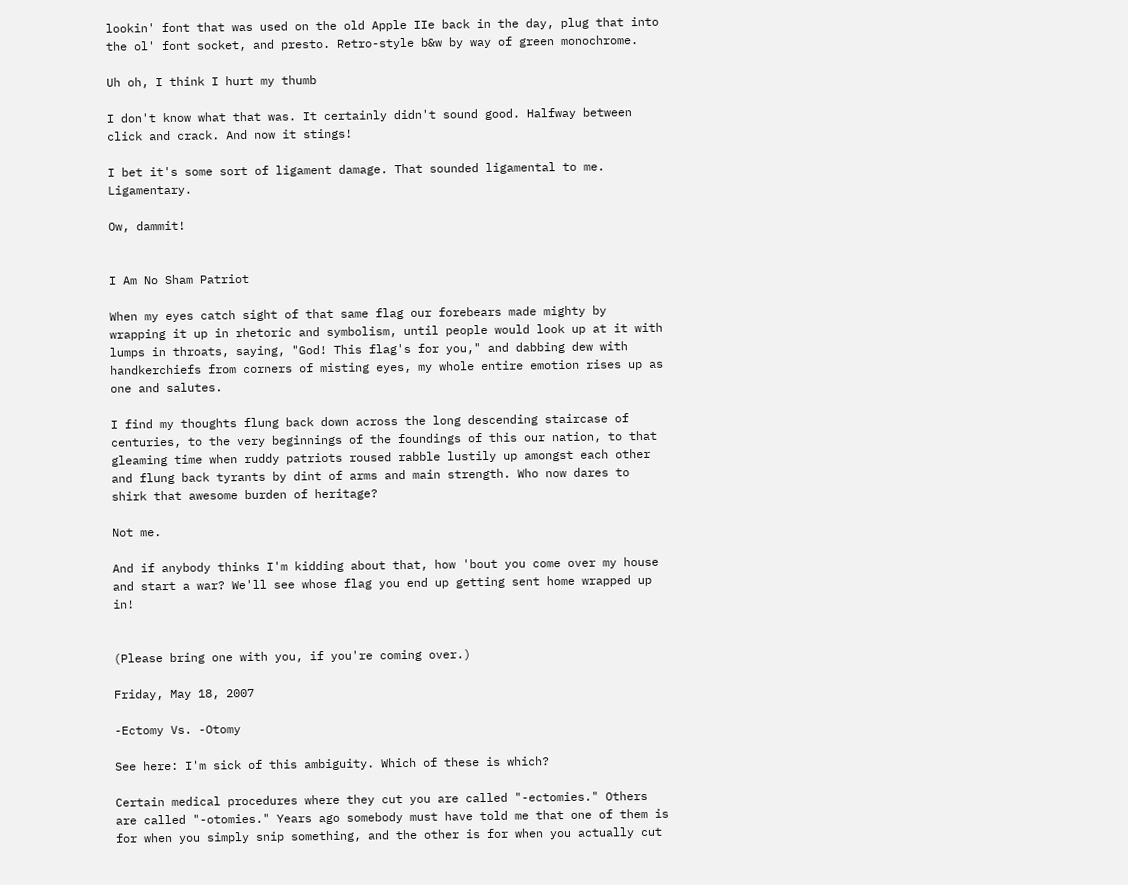lookin' font that was used on the old Apple IIe back in the day, plug that into the ol' font socket, and presto. Retro-style b&w by way of green monochrome.

Uh oh, I think I hurt my thumb

I don't know what that was. It certainly didn't sound good. Halfway between click and crack. And now it stings!

I bet it's some sort of ligament damage. That sounded ligamental to me. Ligamentary.

Ow, dammit!


I Am No Sham Patriot

When my eyes catch sight of that same flag our forebears made mighty by wrapping it up in rhetoric and symbolism, until people would look up at it with lumps in throats, saying, "God! This flag's for you," and dabbing dew with handkerchiefs from corners of misting eyes, my whole entire emotion rises up as one and salutes.

I find my thoughts flung back down across the long descending staircase of centuries, to the very beginnings of the foundings of this our nation, to that gleaming time when ruddy patriots roused rabble lustily up amongst each other and flung back tyrants by dint of arms and main strength. Who now dares to shirk that awesome burden of heritage?

Not me.

And if anybody thinks I'm kidding about that, how 'bout you come over my house and start a war? We'll see whose flag you end up getting sent home wrapped up in!


(Please bring one with you, if you're coming over.)

Friday, May 18, 2007

-Ectomy Vs. -Otomy

See here: I'm sick of this ambiguity. Which of these is which?

Certain medical procedures where they cut you are called "-ectomies." Others are called "-otomies." Years ago somebody must have told me that one of them is for when you simply snip something, and the other is for when you actually cut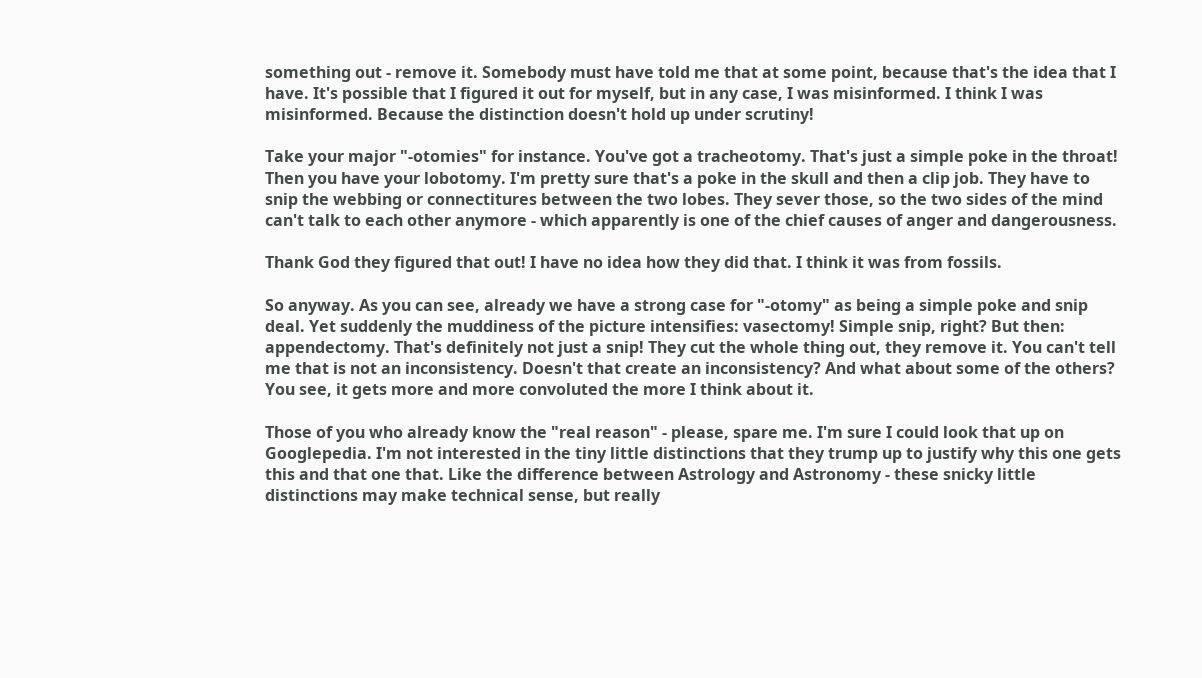something out - remove it. Somebody must have told me that at some point, because that's the idea that I have. It's possible that I figured it out for myself, but in any case, I was misinformed. I think I was misinformed. Because the distinction doesn't hold up under scrutiny!

Take your major "-otomies" for instance. You've got a tracheotomy. That's just a simple poke in the throat! Then you have your lobotomy. I'm pretty sure that's a poke in the skull and then a clip job. They have to snip the webbing or connectitures between the two lobes. They sever those, so the two sides of the mind can't talk to each other anymore - which apparently is one of the chief causes of anger and dangerousness.

Thank God they figured that out! I have no idea how they did that. I think it was from fossils.

So anyway. As you can see, already we have a strong case for "-otomy" as being a simple poke and snip deal. Yet suddenly the muddiness of the picture intensifies: vasectomy! Simple snip, right? But then: appendectomy. That's definitely not just a snip! They cut the whole thing out, they remove it. You can't tell me that is not an inconsistency. Doesn't that create an inconsistency? And what about some of the others? You see, it gets more and more convoluted the more I think about it.

Those of you who already know the "real reason" - please, spare me. I'm sure I could look that up on Googlepedia. I'm not interested in the tiny little distinctions that they trump up to justify why this one gets this and that one that. Like the difference between Astrology and Astronomy - these snicky little distinctions may make technical sense, but really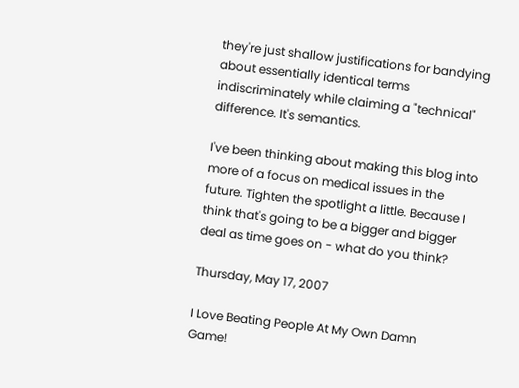they're just shallow justifications for bandying about essentially identical terms indiscriminately while claiming a "technical" difference. It's semantics.

I've been thinking about making this blog into more of a focus on medical issues in the future. Tighten the spotlight a little. Because I think that's going to be a bigger and bigger deal as time goes on - what do you think?

Thursday, May 17, 2007

I Love Beating People At My Own Damn Game!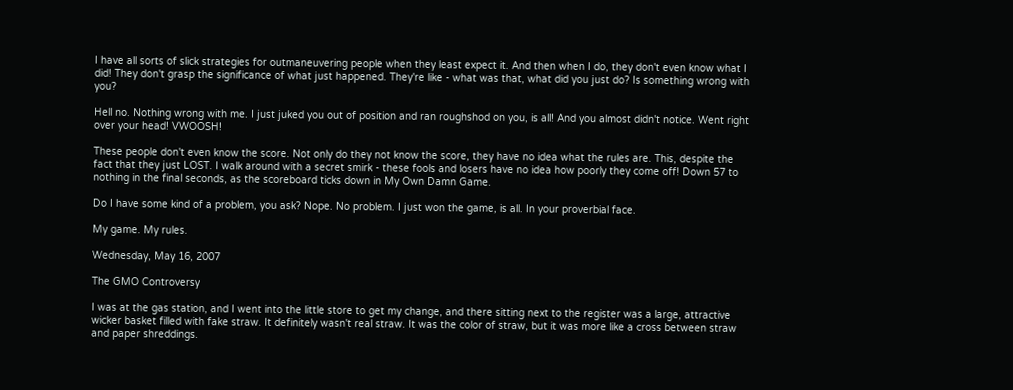I have all sorts of slick strategies for outmaneuvering people when they least expect it. And then when I do, they don't even know what I did! They don't grasp the significance of what just happened. They're like - what was that, what did you just do? Is something wrong with you?

Hell no. Nothing wrong with me. I just juked you out of position and ran roughshod on you, is all! And you almost didn't notice. Went right over your head! VWOOSH!

These people don't even know the score. Not only do they not know the score, they have no idea what the rules are. This, despite the fact that they just LOST. I walk around with a secret smirk - these fools and losers have no idea how poorly they come off! Down 57 to nothing in the final seconds, as the scoreboard ticks down in My Own Damn Game.

Do I have some kind of a problem, you ask? Nope. No problem. I just won the game, is all. In your proverbial face.

My game. My rules.

Wednesday, May 16, 2007

The GMO Controversy

I was at the gas station, and I went into the little store to get my change, and there sitting next to the register was a large, attractive wicker basket filled with fake straw. It definitely wasn't real straw. It was the color of straw, but it was more like a cross between straw and paper shreddings.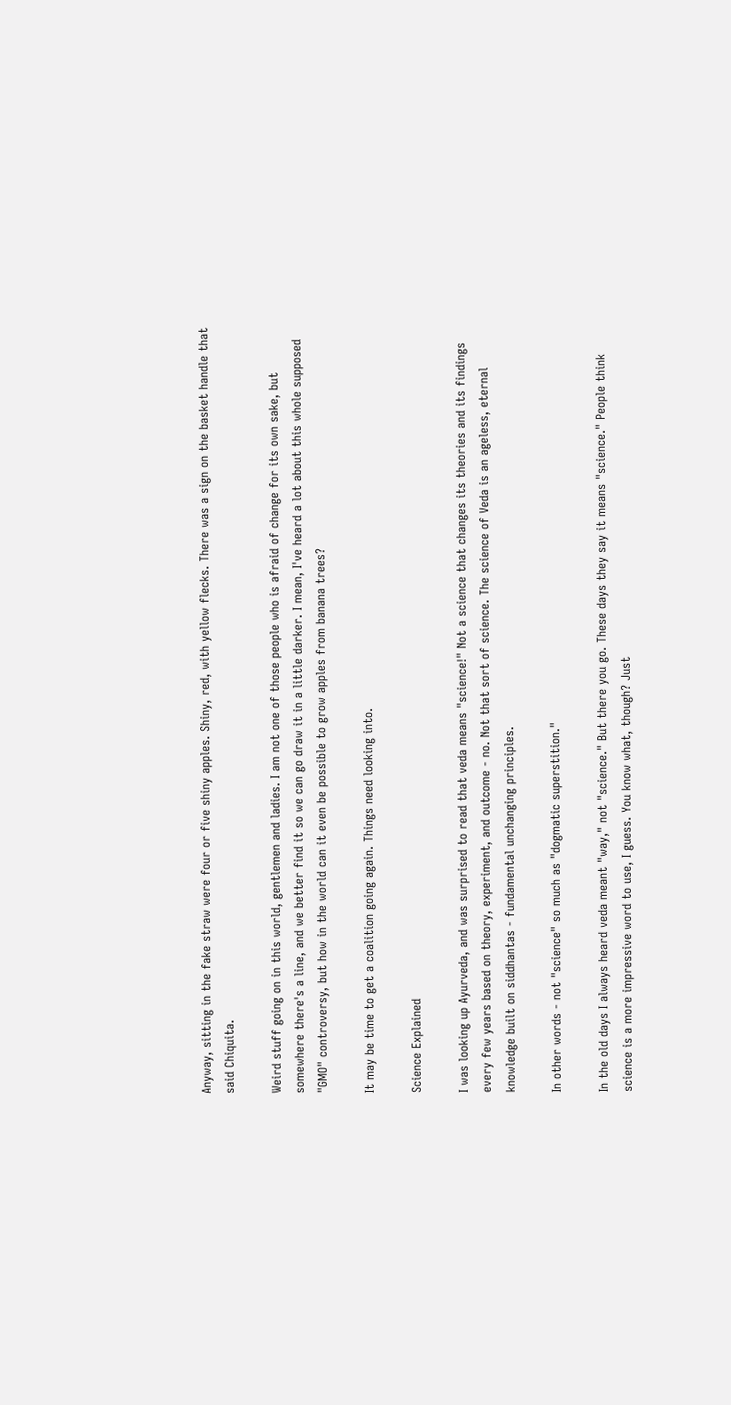Anyway, sitting in the fake straw were four or five shiny apples. Shiny, red, with yellow flecks. There was a sign on the basket handle that said Chiquita.

Weird stuff going on in this world, gentlemen and ladies. I am not one of those people who is afraid of change for its own sake, but somewhere there's a line, and we better find it so we can go draw it in a little darker. I mean, I've heard a lot about this whole supposed "GMO" controversy, but how in the world can it even be possible to grow apples from banana trees?

It may be time to get a coalition going again. Things need looking into.

Science Explained

I was looking up Ayurveda, and was surprised to read that veda means "science!" Not a science that changes its theories and its findings every few years based on theory, experiment, and outcome - no. Not that sort of science. The science of Veda is an ageless, eternal knowledge built on siddhantas - fundamental unchanging principles.

In other words - not "science" so much as "dogmatic superstition."

In the old days I always heard veda meant "way," not "science." But there you go. These days they say it means "science." People think science is a more impressive word to use, I guess. You know what, though? Just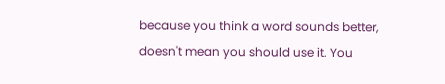because you think a word sounds better, doesn't mean you should use it. You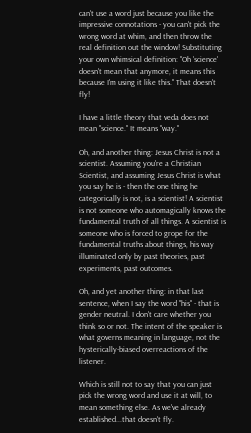can't use a word just because you like the impressive connotations - you can't pick the wrong word at whim, and then throw the real definition out the window! Substituting your own whimsical definition: "Oh 'science' doesn't mean that anymore, it means this because I'm using it like this." That doesn't fly!

I have a little theory that veda does not mean "science." It means "way."

Oh, and another thing: Jesus Christ is not a scientist. Assuming you're a Christian Scientist, and assuming Jesus Christ is what you say he is - then the one thing he categorically is not, is a scientist! A scientist is not someone who automagically knows the fundamental truth of all things. A scientist is someone who is forced to grope for the fundamental truths about things, his way illuminated only by past theories, past experiments, past outcomes.

Oh, and yet another thing: in that last sentence, when I say the word "his" - that is gender neutral. I don't care whether you think so or not. The intent of the speaker is what governs meaning in language, not the hysterically-biased overreactions of the listener.

Which is still not to say that you can just pick the wrong word and use it at will, to mean something else. As we've already established...that doesn't fly.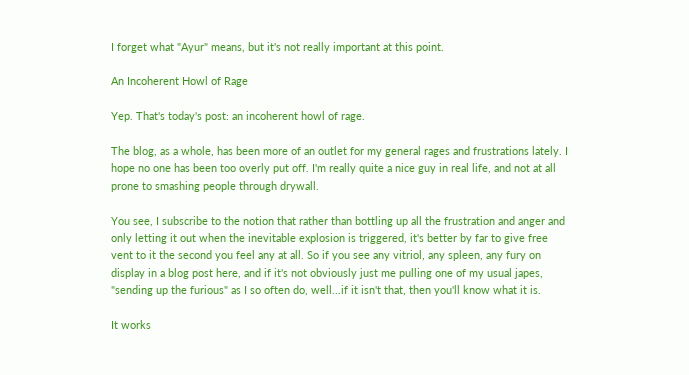I forget what "Ayur" means, but it's not really important at this point.

An Incoherent Howl of Rage

Yep. That's today's post: an incoherent howl of rage.

The blog, as a whole, has been more of an outlet for my general rages and frustrations lately. I hope no one has been too overly put off. I'm really quite a nice guy in real life, and not at all prone to smashing people through drywall.

You see, I subscribe to the notion that rather than bottling up all the frustration and anger and only letting it out when the inevitable explosion is triggered, it's better by far to give free vent to it the second you feel any at all. So if you see any vitriol, any spleen, any fury on display in a blog post here, and if it's not obviously just me pulling one of my usual japes, "sending up the furious" as I so often do, well...if it isn't that, then you'll know what it is.

It works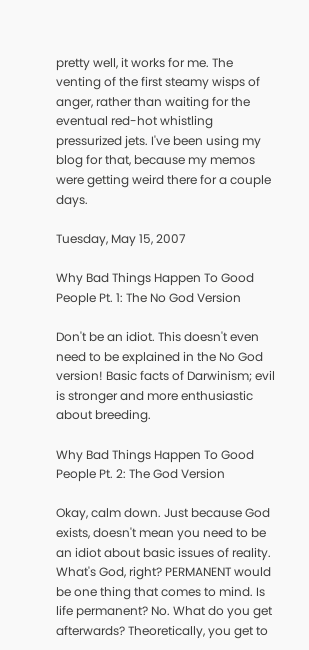pretty well, it works for me. The venting of the first steamy wisps of anger, rather than waiting for the eventual red-hot whistling pressurized jets. I've been using my blog for that, because my memos were getting weird there for a couple days.

Tuesday, May 15, 2007

Why Bad Things Happen To Good People Pt. 1: The No God Version

Don't be an idiot. This doesn't even need to be explained in the No God version! Basic facts of Darwinism; evil is stronger and more enthusiastic about breeding.

Why Bad Things Happen To Good People Pt. 2: The God Version

Okay, calm down. Just because God exists, doesn't mean you need to be an idiot about basic issues of reality. What's God, right? PERMANENT would be one thing that comes to mind. Is life permanent? No. What do you get afterwards? Theoretically, you get to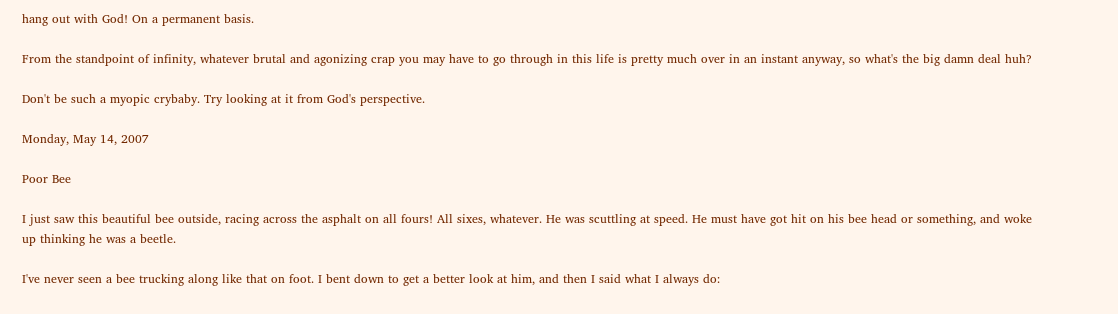hang out with God! On a permanent basis.

From the standpoint of infinity, whatever brutal and agonizing crap you may have to go through in this life is pretty much over in an instant anyway, so what's the big damn deal huh?

Don't be such a myopic crybaby. Try looking at it from God's perspective.

Monday, May 14, 2007

Poor Bee

I just saw this beautiful bee outside, racing across the asphalt on all fours! All sixes, whatever. He was scuttling at speed. He must have got hit on his bee head or something, and woke up thinking he was a beetle.

I've never seen a bee trucking along like that on foot. I bent down to get a better look at him, and then I said what I always do: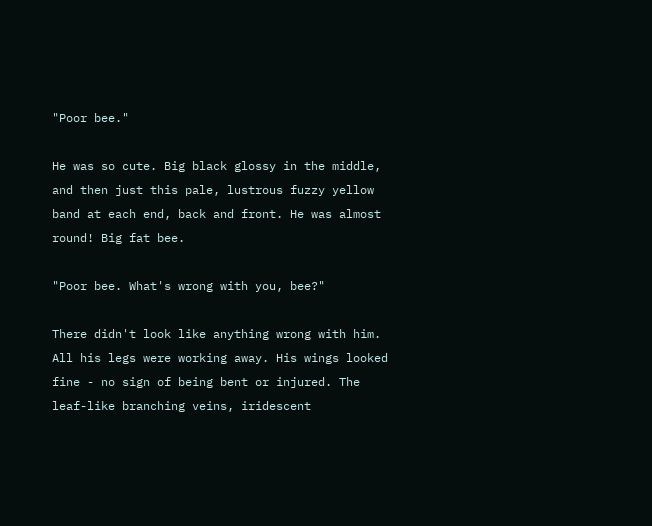"Poor bee."

He was so cute. Big black glossy in the middle, and then just this pale, lustrous fuzzy yellow band at each end, back and front. He was almost round! Big fat bee.

"Poor bee. What's wrong with you, bee?"

There didn't look like anything wrong with him. All his legs were working away. His wings looked fine - no sign of being bent or injured. The leaf-like branching veins, iridescent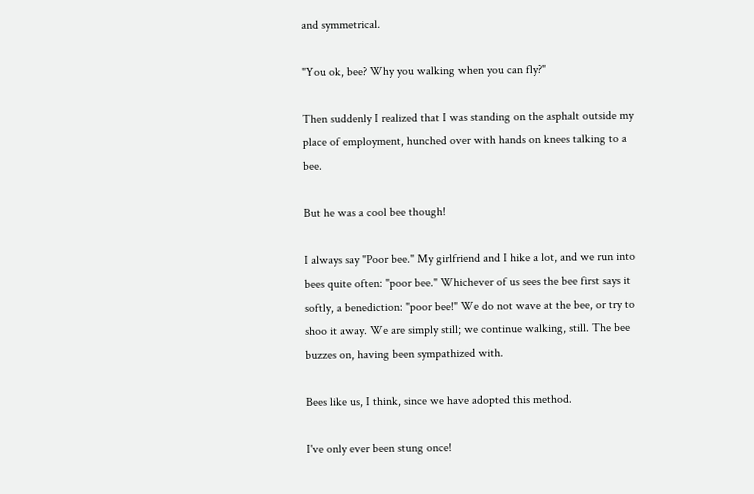and symmetrical.

"You ok, bee? Why you walking when you can fly?"

Then suddenly I realized that I was standing on the asphalt outside my place of employment, hunched over with hands on knees talking to a bee.

But he was a cool bee though!

I always say "Poor bee." My girlfriend and I hike a lot, and we run into bees quite often: "poor bee." Whichever of us sees the bee first says it softly, a benediction: "poor bee!" We do not wave at the bee, or try to shoo it away. We are simply still; we continue walking, still. The bee buzzes on, having been sympathized with.

Bees like us, I think, since we have adopted this method.

I've only ever been stung once!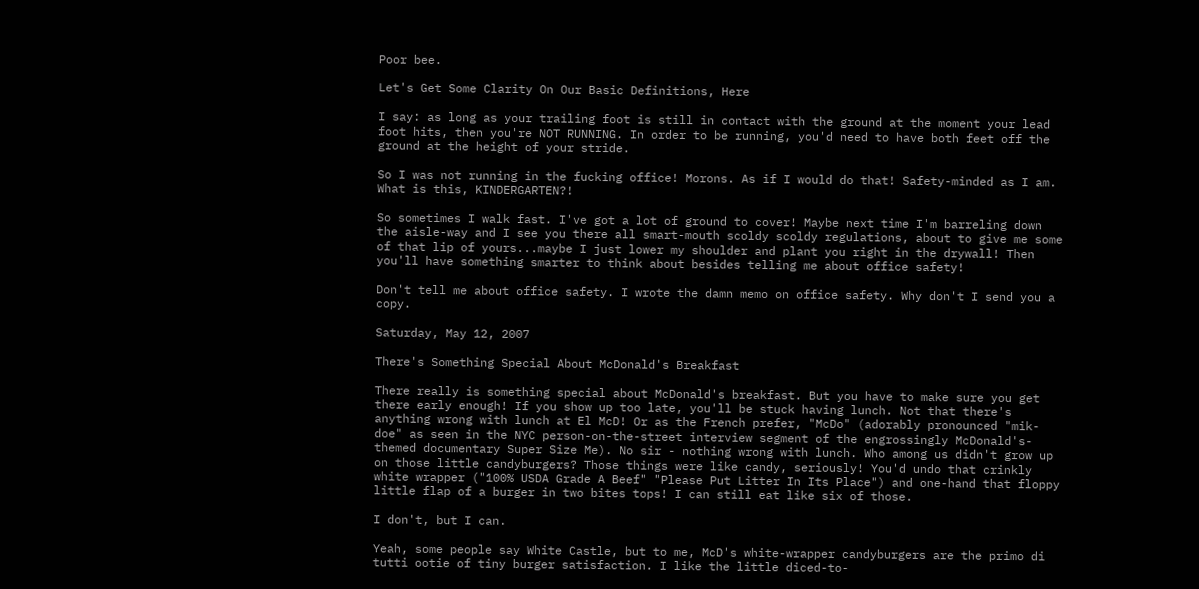Poor bee.

Let's Get Some Clarity On Our Basic Definitions, Here

I say: as long as your trailing foot is still in contact with the ground at the moment your lead foot hits, then you're NOT RUNNING. In order to be running, you'd need to have both feet off the ground at the height of your stride.

So I was not running in the fucking office! Morons. As if I would do that! Safety-minded as I am. What is this, KINDERGARTEN?!

So sometimes I walk fast. I've got a lot of ground to cover! Maybe next time I'm barreling down the aisle-way and I see you there all smart-mouth scoldy scoldy regulations, about to give me some of that lip of yours...maybe I just lower my shoulder and plant you right in the drywall! Then you'll have something smarter to think about besides telling me about office safety!

Don't tell me about office safety. I wrote the damn memo on office safety. Why don't I send you a copy.

Saturday, May 12, 2007

There's Something Special About McDonald's Breakfast

There really is something special about McDonald's breakfast. But you have to make sure you get there early enough! If you show up too late, you'll be stuck having lunch. Not that there's anything wrong with lunch at El McD! Or as the French prefer, "McDo" (adorably pronounced "mik-doe" as seen in the NYC person-on-the-street interview segment of the engrossingly McDonald's-themed documentary Super Size Me). No sir - nothing wrong with lunch. Who among us didn't grow up on those little candyburgers? Those things were like candy, seriously! You'd undo that crinkly white wrapper ("100% USDA Grade A Beef" "Please Put Litter In Its Place") and one-hand that floppy little flap of a burger in two bites tops! I can still eat like six of those.

I don't, but I can.

Yeah, some people say White Castle, but to me, McD's white-wrapper candyburgers are the primo di tutti ootie of tiny burger satisfaction. I like the little diced-to-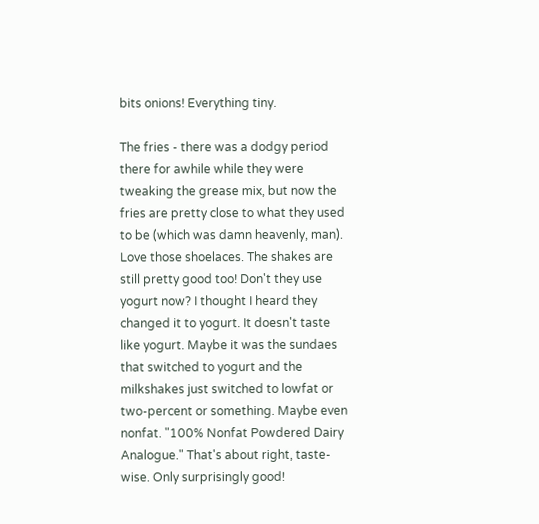bits onions! Everything tiny.

The fries - there was a dodgy period there for awhile while they were tweaking the grease mix, but now the fries are pretty close to what they used to be (which was damn heavenly, man). Love those shoelaces. The shakes are still pretty good too! Don't they use yogurt now? I thought I heard they changed it to yogurt. It doesn't taste like yogurt. Maybe it was the sundaes that switched to yogurt and the milkshakes just switched to lowfat or two-percent or something. Maybe even nonfat. "100% Nonfat Powdered Dairy Analogue." That's about right, taste-wise. Only surprisingly good!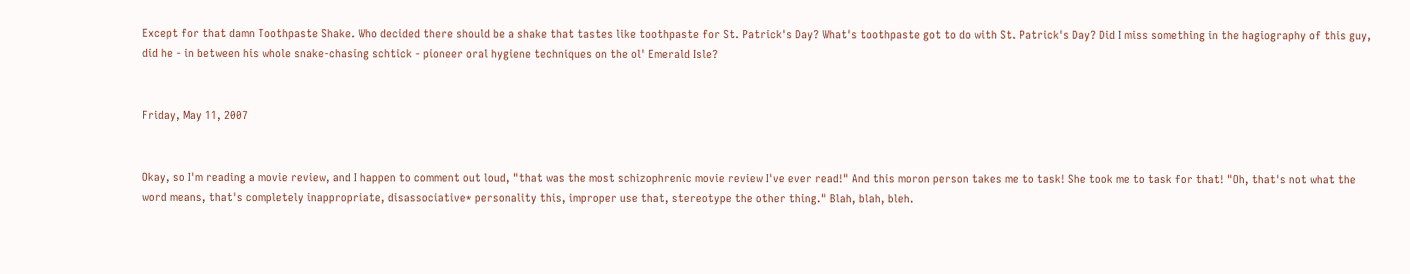Except for that damn Toothpaste Shake. Who decided there should be a shake that tastes like toothpaste for St. Patrick's Day? What's toothpaste got to do with St. Patrick's Day? Did I miss something in the hagiography of this guy, did he - in between his whole snake-chasing schtick - pioneer oral hygiene techniques on the ol' Emerald Isle?


Friday, May 11, 2007


Okay, so I'm reading a movie review, and I happen to comment out loud, "that was the most schizophrenic movie review I've ever read!" And this moron person takes me to task! She took me to task for that! "Oh, that's not what the word means, that's completely inappropriate, disassociative* personality this, improper use that, stereotype the other thing." Blah, blah, bleh.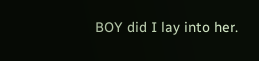BOY did I lay into her.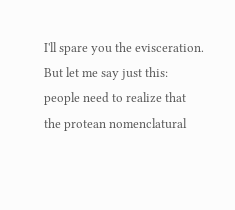I'll spare you the evisceration. But let me say just this: people need to realize that the protean nomenclatural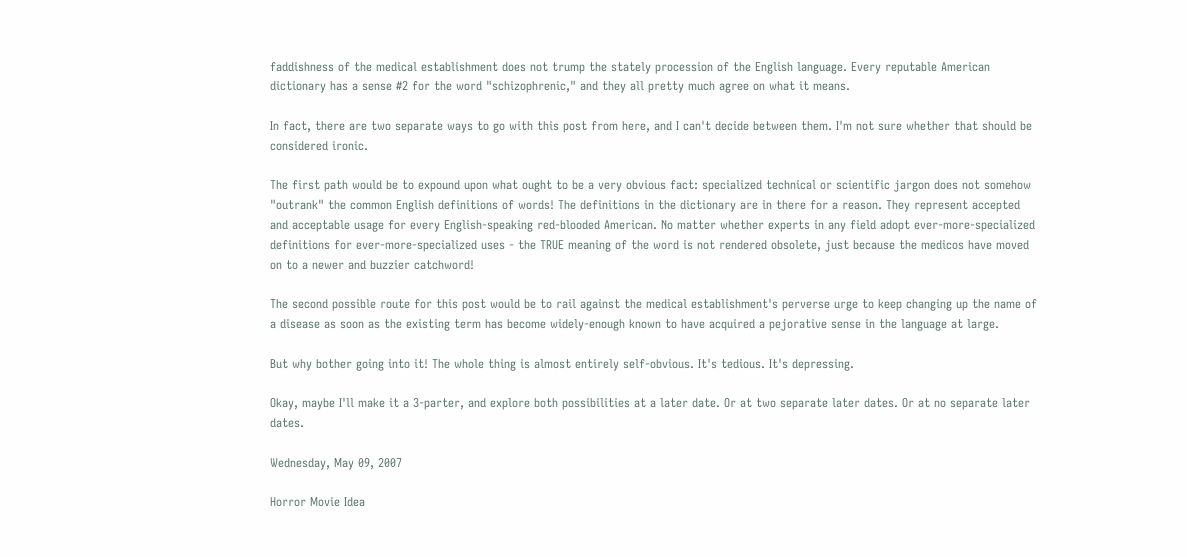faddishness of the medical establishment does not trump the stately procession of the English language. Every reputable American dictionary has a sense #2 for the word "schizophrenic," and they all pretty much agree on what it means.

In fact, there are two separate ways to go with this post from here, and I can't decide between them. I'm not sure whether that should be considered ironic.

The first path would be to expound upon what ought to be a very obvious fact: specialized technical or scientific jargon does not somehow "outrank" the common English definitions of words! The definitions in the dictionary are in there for a reason. They represent accepted and acceptable usage for every English-speaking red-blooded American. No matter whether experts in any field adopt ever-more-specialized definitions for ever-more-specialized uses - the TRUE meaning of the word is not rendered obsolete, just because the medicos have moved on to a newer and buzzier catchword!

The second possible route for this post would be to rail against the medical establishment's perverse urge to keep changing up the name of a disease as soon as the existing term has become widely-enough known to have acquired a pejorative sense in the language at large.

But why bother going into it! The whole thing is almost entirely self-obvious. It's tedious. It's depressing.

Okay, maybe I'll make it a 3-parter, and explore both possibilities at a later date. Or at two separate later dates. Or at no separate later dates.

Wednesday, May 09, 2007

Horror Movie Idea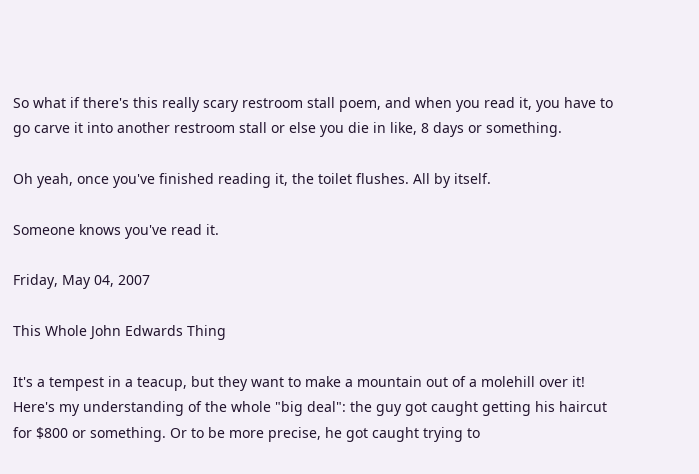So what if there's this really scary restroom stall poem, and when you read it, you have to go carve it into another restroom stall or else you die in like, 8 days or something.

Oh yeah, once you've finished reading it, the toilet flushes. All by itself.

Someone knows you've read it.

Friday, May 04, 2007

This Whole John Edwards Thing

It's a tempest in a teacup, but they want to make a mountain out of a molehill over it! Here's my understanding of the whole "big deal": the guy got caught getting his haircut for $800 or something. Or to be more precise, he got caught trying to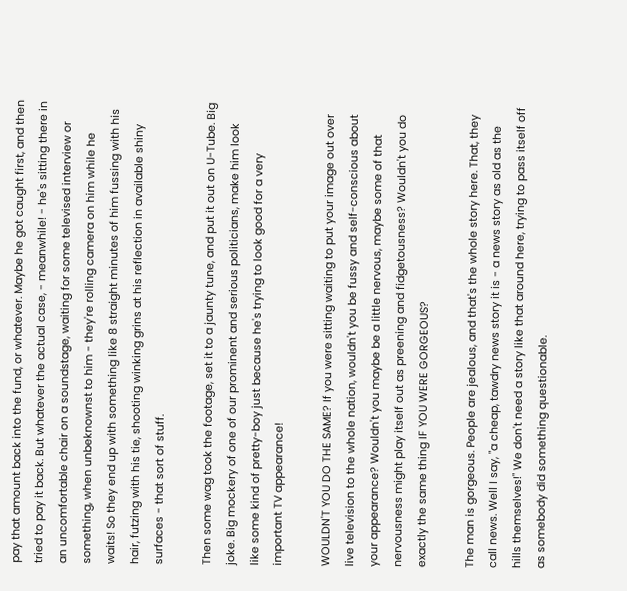pay that amount back into the fund, or whatever. Maybe he got caught first, and then tried to pay it back. But whatever the actual case, - meanwhile! - he's sitting there in an uncomfortable chair on a soundstage, waiting for some televised interview or something, when unbeknownst to him - they're rolling camera on him while he waits! So they end up with something like 8 straight minutes of him fussing with his hair, futzing with his tie, shooting winking grins at his reflection in available shiny surfaces - that sort of stuff.

Then some wag took the footage, set it to a jaunty tune, and put it out on U-Tube. Big joke. Big mockery of one of our prominent and serious politicians, make him look like some kind of pretty-boy just because he's trying to look good for a very important TV appearance!

WOULDN'T YOU DO THE SAME? If you were sitting waiting to put your image out over live television to the whole nation, wouldn't you be fussy and self-conscious about your appearance? Wouldn't you maybe be a little nervous, maybe some of that nervousness might play itself out as preening and fidgetousness? Wouldn't you do exactly the same thing IF YOU WERE GORGEOUS?

The man is gorgeous. People are jealous, and that's the whole story here. That, they call news. Well I say, "a cheap, tawdry news story it is - a news story as old as the hills themselves!" We don't need a story like that around here, trying to pass itself off as somebody did something questionable.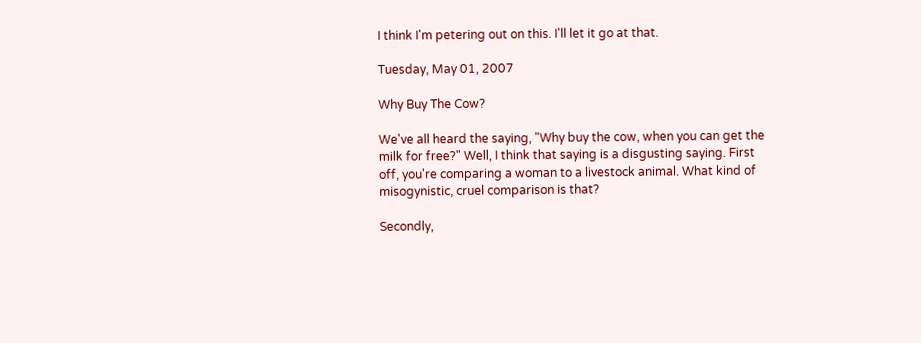I think I'm petering out on this. I'll let it go at that.

Tuesday, May 01, 2007

Why Buy The Cow?

We've all heard the saying, "Why buy the cow, when you can get the milk for free?" Well, I think that saying is a disgusting saying. First off, you're comparing a woman to a livestock animal. What kind of misogynistic, cruel comparison is that?

Secondly,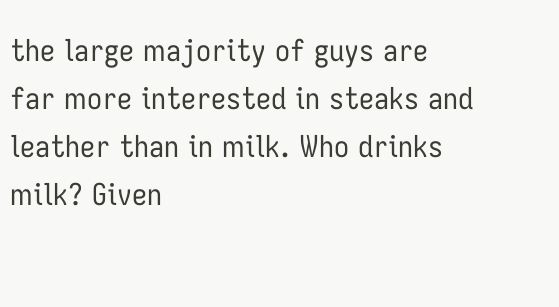the large majority of guys are far more interested in steaks and leather than in milk. Who drinks milk? Given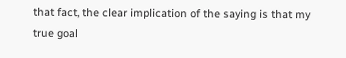that fact, the clear implication of the saying is that my true goal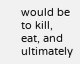would be to kill, eat, and ultimately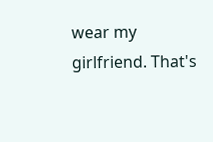wear my girlfriend. That's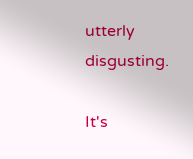utterly disgusting.

It's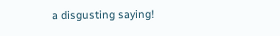a disgusting saying!